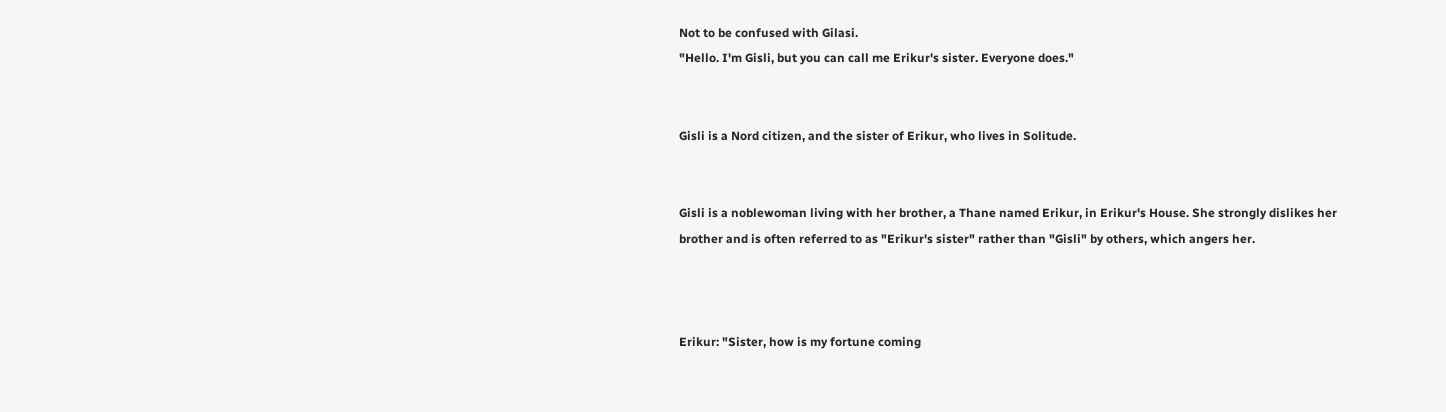Not to be confused with Gilasi.
"Hello. I'm Gisli, but you can call me Erikur's sister. Everyone does."


Gisli is a Nord citizen, and the sister of Erikur, who lives in Solitude.


Gisli is a noblewoman living with her brother, a Thane named Erikur, in Erikur's House. She strongly dislikes her brother and is often referred to as "Erikur's sister" rather than "Gisli" by others, which angers her.



Erikur: "Sister, how is my fortune coming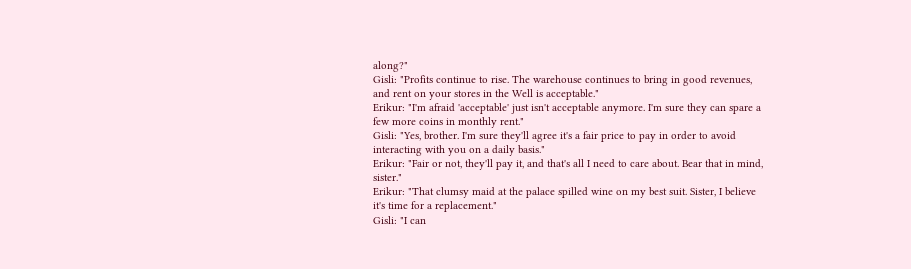along?"
Gisli: "Profits continue to rise. The warehouse continues to bring in good revenues, and rent on your stores in the Well is acceptable."
Erikur: "I'm afraid 'acceptable' just isn't acceptable anymore. I'm sure they can spare a few more coins in monthly rent."
Gisli: "Yes, brother. I'm sure they'll agree it's a fair price to pay in order to avoid interacting with you on a daily basis."
Erikur: "Fair or not, they'll pay it, and that's all I need to care about. Bear that in mind, sister."
Erikur: "That clumsy maid at the palace spilled wine on my best suit. Sister, I believe it's time for a replacement."
Gisli: "I can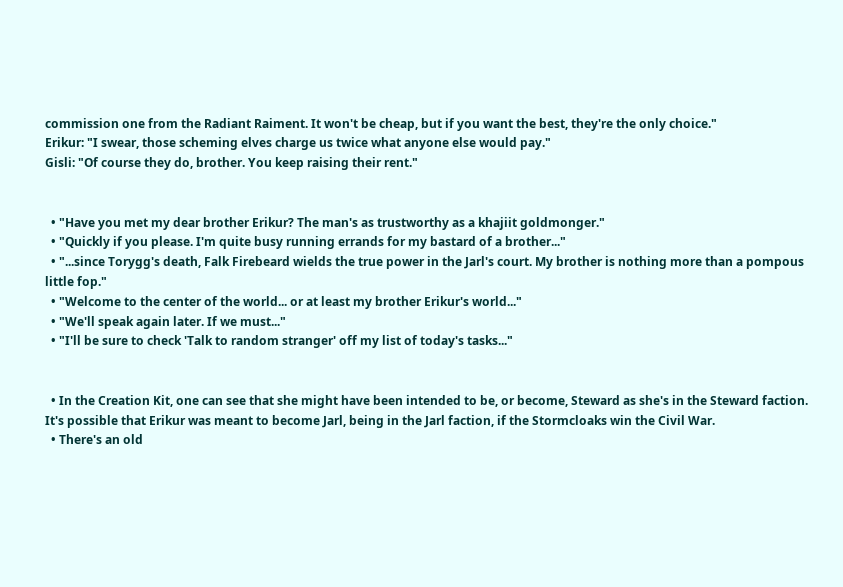commission one from the Radiant Raiment. It won't be cheap, but if you want the best, they're the only choice."
Erikur: "I swear, those scheming elves charge us twice what anyone else would pay."
Gisli: "Of course they do, brother. You keep raising their rent."


  • "Have you met my dear brother Erikur? The man's as trustworthy as a khajiit goldmonger."
  • "Quickly if you please. I'm quite busy running errands for my bastard of a brother..."
  • "...since Torygg's death, Falk Firebeard wields the true power in the Jarl's court. My brother is nothing more than a pompous little fop."
  • "Welcome to the center of the world... or at least my brother Erikur's world..."
  • "We'll speak again later. If we must..."
  • "I'll be sure to check 'Talk to random stranger' off my list of today's tasks..."


  • In the Creation Kit, one can see that she might have been intended to be, or become, Steward as she's in the Steward faction. It's possible that Erikur was meant to become Jarl, being in the Jarl faction, if the Stormcloaks win the Civil War.
  • There's an old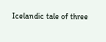Icelandic tale of three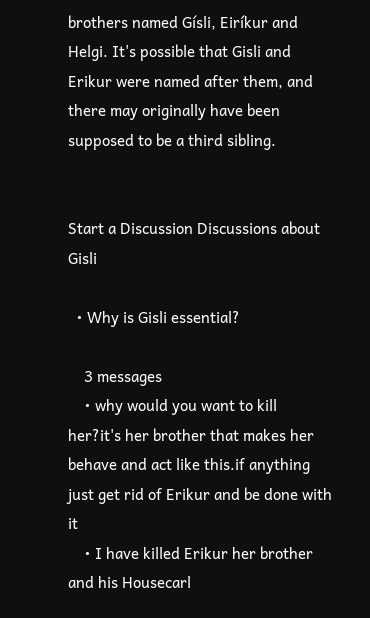brothers named Gísli, Eiríkur and Helgi. It's possible that Gisli and Erikur were named after them, and there may originally have been supposed to be a third sibling.


Start a Discussion Discussions about Gisli

  • Why is Gisli essential?

    3 messages
    • why would you want to kill her?it's her brother that makes her behave and act like this.if anything just get rid of Erikur and be done with it
    • I have killed Erikur her brother and his Housecarl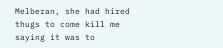Melberan, she had hired thugs to come kill me saying it was to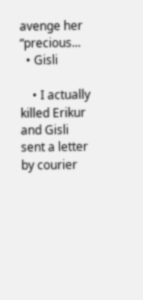avenge her “precious...
  • Gisli

    • I actually killed Erikur and Gisli sent a letter by courier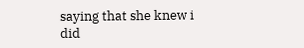saying that she knew i did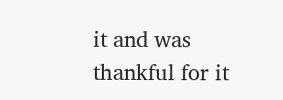it and was thankful for it